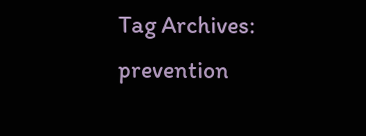Tag Archives: prevention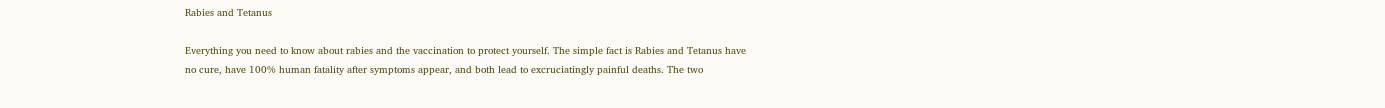Rabies and Tetanus

Everything you need to know about rabies and the vaccination to protect yourself. The simple fact is Rabies and Tetanus have no cure, have 100% human fatality after symptoms appear, and both lead to excruciatingly painful deaths. The two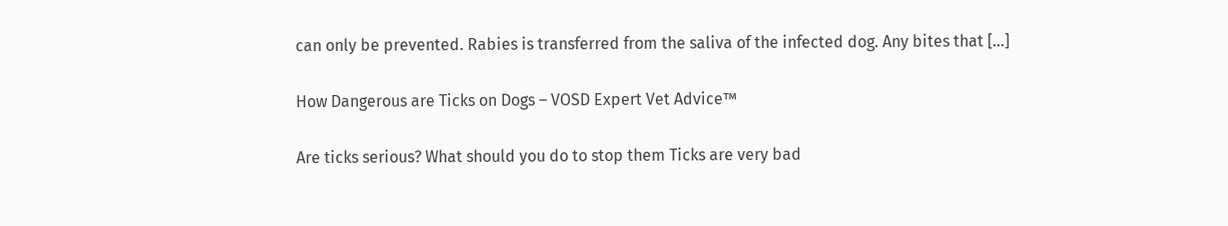can only be prevented. Rabies is transferred from the saliva of the infected dog. Any bites that […]

How Dangerous are Ticks on Dogs – VOSD Expert Vet Advice™

Are ticks serious? What should you do to stop them Ticks are very bad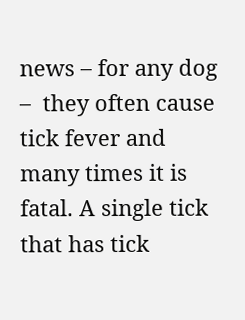news – for any dog –  they often cause tick fever and many times it is fatal. A single tick that has tick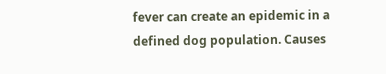fever can create an epidemic in a defined dog population. Causes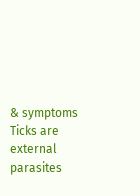& symptoms  Ticks are external parasites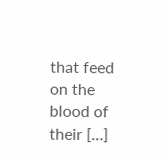that feed on the blood of their […]